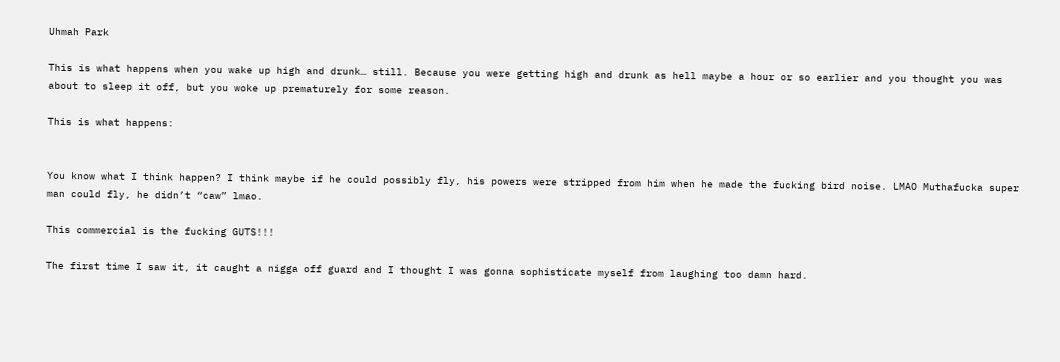Uhmah Park

This is what happens when you wake up high and drunk… still. Because you were getting high and drunk as hell maybe a hour or so earlier and you thought you was about to sleep it off, but you woke up prematurely for some reason.

This is what happens:


You know what I think happen? I think maybe if he could possibly fly, his powers were stripped from him when he made the fucking bird noise. LMAO Muthafucka super man could fly, he didn’t “caw” lmao.

This commercial is the fucking GUTS!!!

The first time I saw it, it caught a nigga off guard and I thought I was gonna sophisticate myself from laughing too damn hard.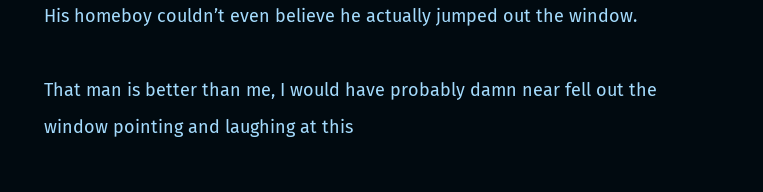His homeboy couldn’t even believe he actually jumped out the window.

That man is better than me, I would have probably damn near fell out the window pointing and laughing at this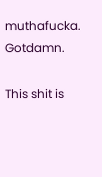muthafucka. Gotdamn.

This shit is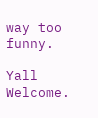way too funny.

Yall Welcome.